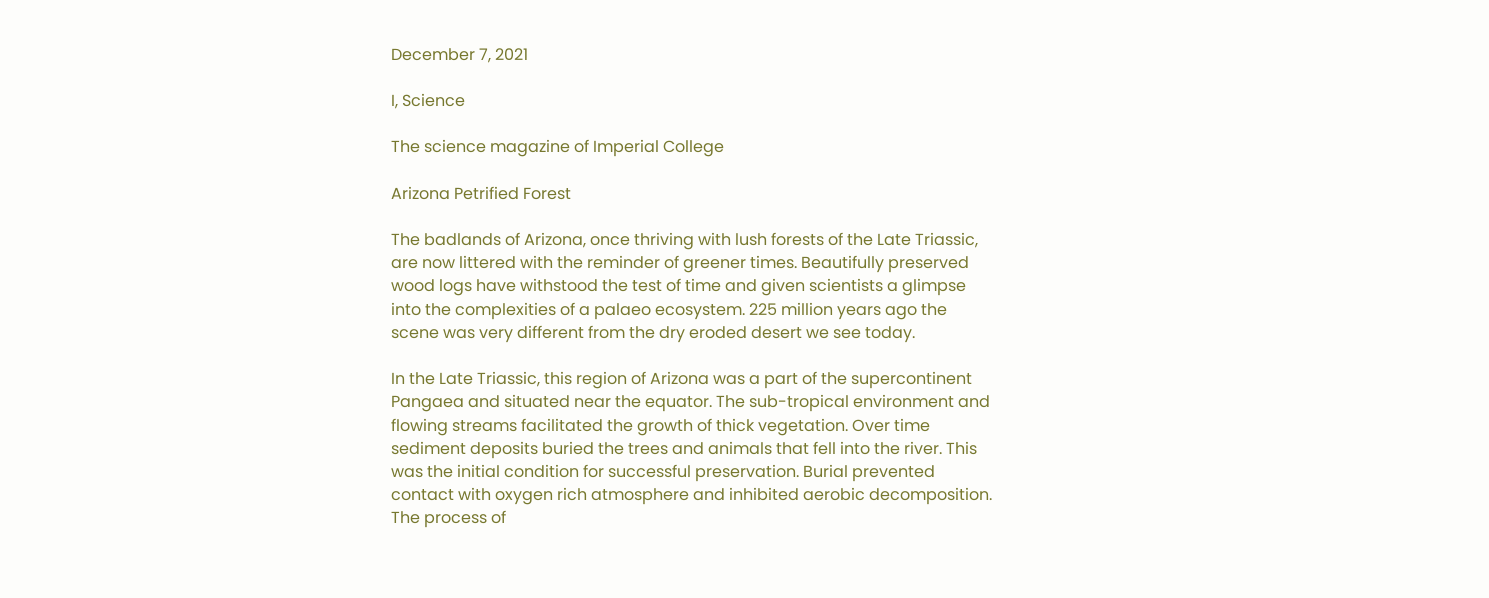December 7, 2021

I, Science

The science magazine of Imperial College

Arizona Petrified Forest

The badlands of Arizona, once thriving with lush forests of the Late Triassic, are now littered with the reminder of greener times. Beautifully preserved wood logs have withstood the test of time and given scientists a glimpse into the complexities of a palaeo ecosystem. 225 million years ago the scene was very different from the dry eroded desert we see today.

In the Late Triassic, this region of Arizona was a part of the supercontinent Pangaea and situated near the equator. The sub-tropical environment and flowing streams facilitated the growth of thick vegetation. Over time sediment deposits buried the trees and animals that fell into the river. This was the initial condition for successful preservation. Burial prevented contact with oxygen rich atmosphere and inhibited aerobic decomposition. The process of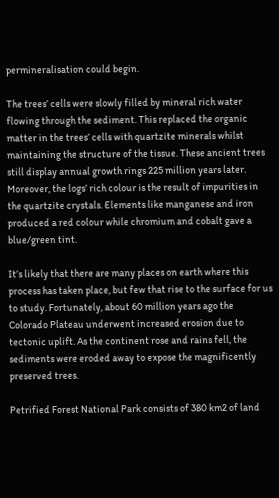permineralisation could begin.

The trees’ cells were slowly filled by mineral rich water flowing through the sediment. This replaced the organic matter in the trees’ cells with quartzite minerals whilst maintaining the structure of the tissue. These ancient trees still display annual growth rings 225 million years later. Moreover, the logs’ rich colour is the result of impurities in the quartzite crystals. Elements like manganese and iron produced a red colour while chromium and cobalt gave a blue/green tint.

It’s likely that there are many places on earth where this process has taken place, but few that rise to the surface for us to study. Fortunately, about 60 million years ago the Colorado Plateau underwent increased erosion due to tectonic uplift. As the continent rose and rains fell, the sediments were eroded away to expose the magnificently preserved trees.

Petrified Forest National Park consists of 380 km2 of land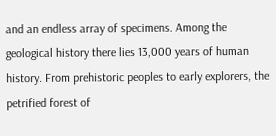and an endless array of specimens. Among the geological history there lies 13,000 years of human history. From prehistoric peoples to early explorers, the petrified forest of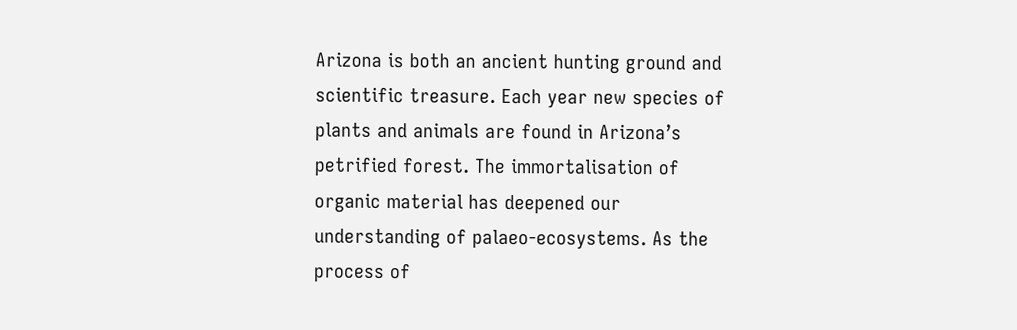Arizona is both an ancient hunting ground and scientific treasure. Each year new species of plants and animals are found in Arizona’s petrified forest. The immortalisation of organic material has deepened our understanding of palaeo-ecosystems. As the process of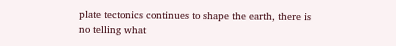plate tectonics continues to shape the earth, there is no telling what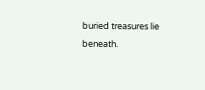buried treasures lie beneath.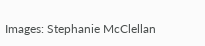Images: Stephanie McClellan